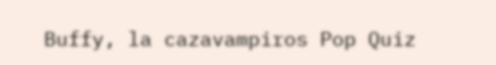Buffy, la cazavampiros Pop Quiz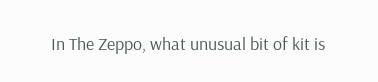In The Zeppo, what unusual bit of kit is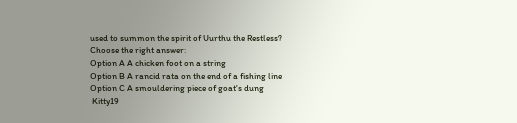used to summon the spirit of Uurthu the Restless?
Choose the right answer:
Option A A chicken foot on a string
Option B A rancid rata on the end of a fishing line
Option C A smouldering piece of goat's dung
 Kitty19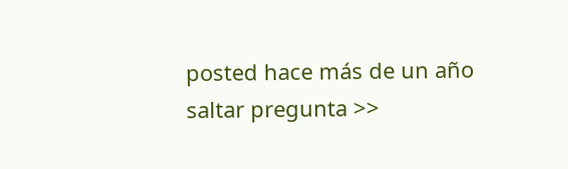posted hace más de un año
saltar pregunta >>